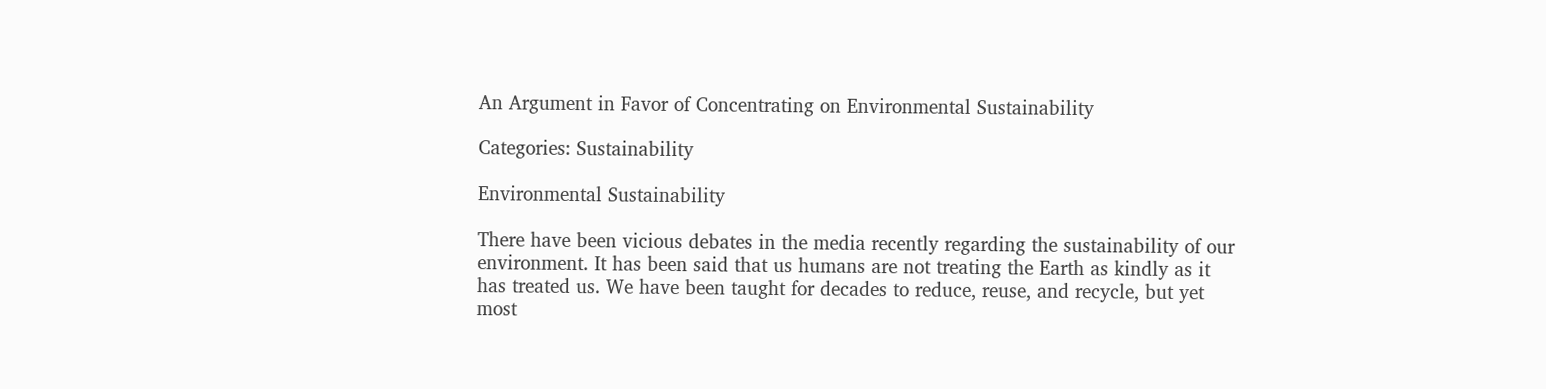An Argument in Favor of Concentrating on Environmental Sustainability

Categories: Sustainability

Environmental Sustainability

There have been vicious debates in the media recently regarding the sustainability of our environment. It has been said that us humans are not treating the Earth as kindly as it has treated us. We have been taught for decades to reduce, reuse, and recycle, but yet most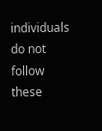individuals do not follow these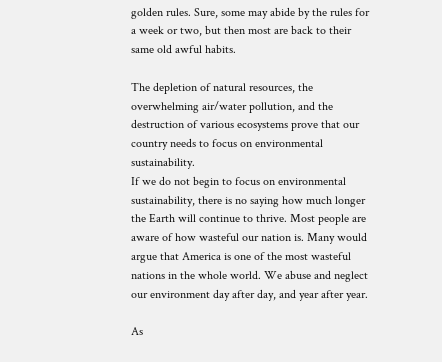golden rules. Sure, some may abide by the rules for a week or two, but then most are back to their same old awful habits.

The depletion of natural resources, the overwhelming air/water pollution, and the destruction of various ecosystems prove that our country needs to focus on environmental sustainability.
If we do not begin to focus on environmental sustainability, there is no saying how much longer the Earth will continue to thrive. Most people are aware of how wasteful our nation is. Many would argue that America is one of the most wasteful nations in the whole world. We abuse and neglect our environment day after day, and year after year.

As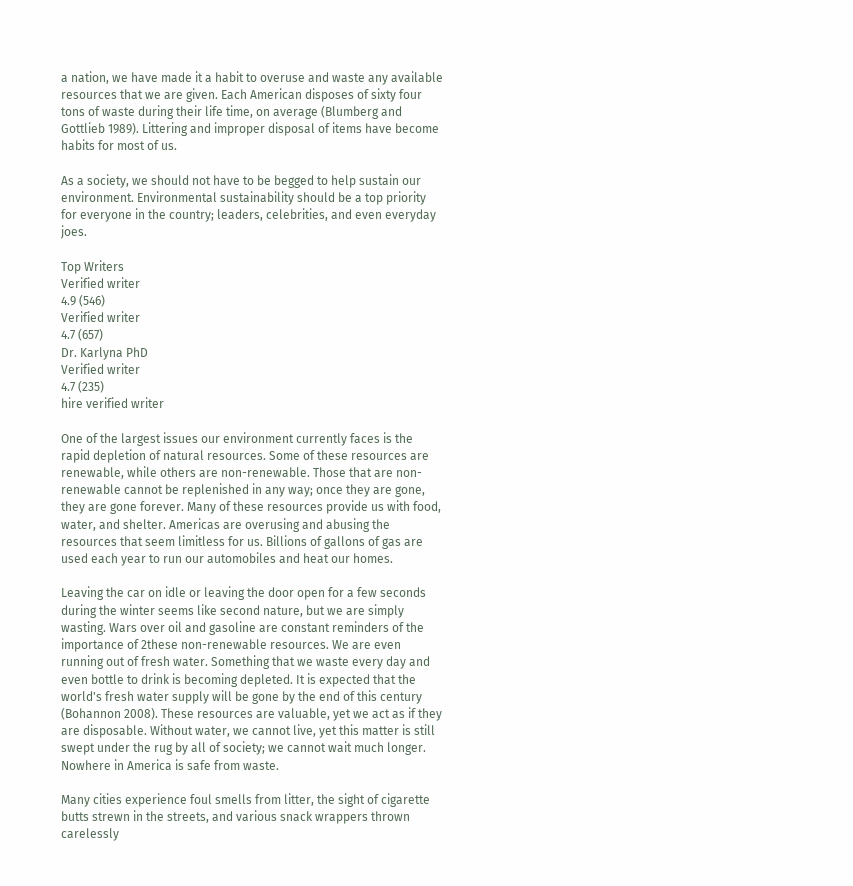a nation, we have made it a habit to overuse and waste any available resources that we are given. Each American disposes of sixty four tons of waste during their life time, on average (Blumberg and Gottlieb 1989). Littering and improper disposal of items have become habits for most of us.

As a society, we should not have to be begged to help sustain our environment. Environmental sustainability should be a top priority for everyone in the country; leaders, celebrities, and even everyday joes.

Top Writers
Verified writer
4.9 (546)
Verified writer
4.7 (657)
Dr. Karlyna PhD
Verified writer
4.7 (235)
hire verified writer

One of the largest issues our environment currently faces is the rapid depletion of natural resources. Some of these resources are renewable, while others are non-renewable. Those that are non-renewable cannot be replenished in any way; once they are gone, they are gone forever. Many of these resources provide us with food, water, and shelter. Americas are overusing and abusing the resources that seem limitless for us. Billions of gallons of gas are used each year to run our automobiles and heat our homes.

Leaving the car on idle or leaving the door open for a few seconds during the winter seems like second nature, but we are simply wasting. Wars over oil and gasoline are constant reminders of the importance of 2these non-renewable resources. We are even running out of fresh water. Something that we waste every day and even bottle to drink is becoming depleted. It is expected that the world's fresh water supply will be gone by the end of this century (Bohannon 2008). These resources are valuable, yet we act as if they are disposable. Without water, we cannot live, yet this matter is still swept under the rug by all of society; we cannot wait much longer. Nowhere in America is safe from waste.

Many cities experience foul smells from litter, the sight of cigarette butts strewn in the streets, and various snack wrappers thrown carelessly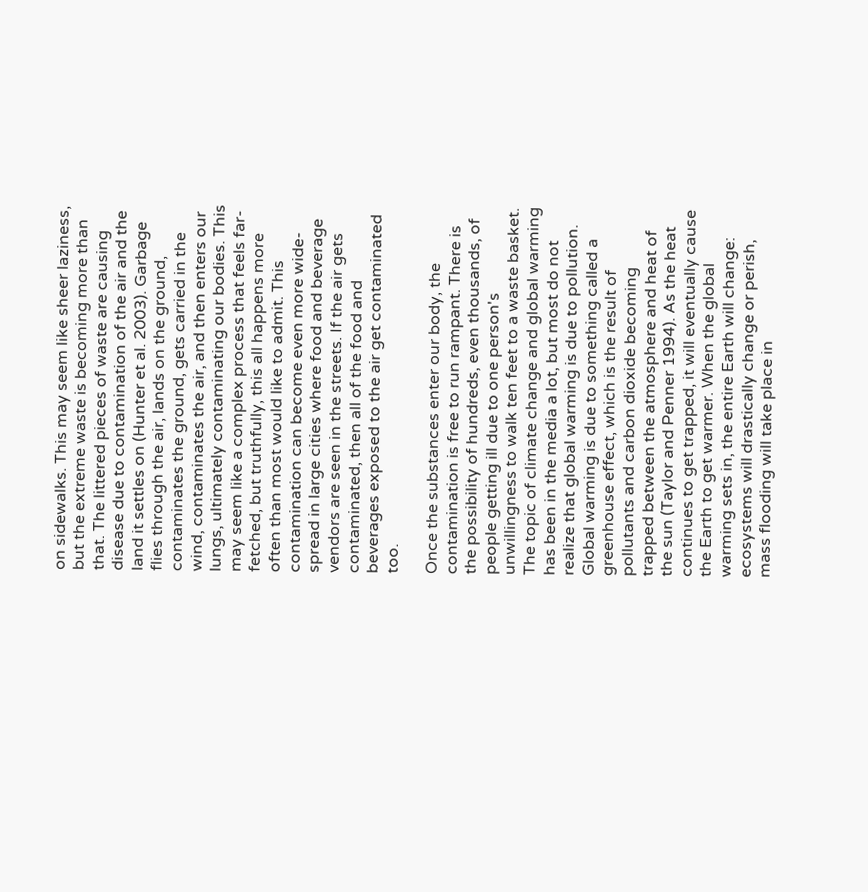on sidewalks. This may seem like sheer laziness, but the extreme waste is becoming more than that. The littered pieces of waste are causing disease due to contamination of the air and the land it settles on (Hunter et al. 2003). Garbage flies through the air, lands on the ground, contaminates the ground, gets carried in the wind, contaminates the air, and then enters our lungs, ultimately contaminating our bodies. This may seem like a complex process that feels far-fetched, but truthfully, this all happens more often than most would like to admit. This contamination can become even more wide-spread in large cities where food and beverage vendors are seen in the streets. If the air gets contaminated, then all of the food and beverages exposed to the air get contaminated too.

Once the substances enter our body, the contamination is free to run rampant. There is the possibility of hundreds, even thousands, of people getting ill due to one person's unwillingness to walk ten feet to a waste basket. The topic of climate change and global warming has been in the media a lot, but most do not realize that global warming is due to pollution. Global warming is due to something called a greenhouse effect, which is the result of pollutants and carbon dioxide becoming trapped between the atmosphere and heat of the sun (Taylor and Penner 1994). As the heat continues to get trapped, it will eventually cause the Earth to get warmer. When the global warming sets in, the entire Earth will change: ecosystems will drastically change or perish, mass flooding will take place in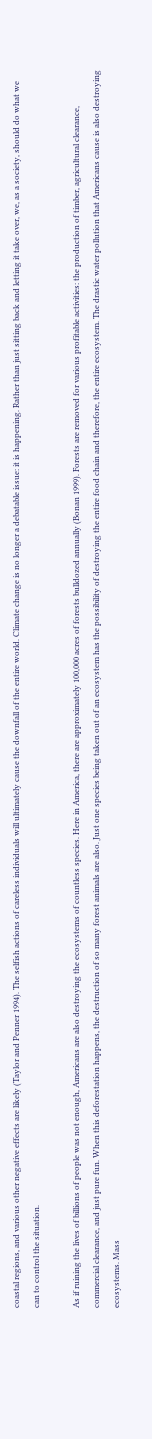coastal regions, and various other negative effects are likely (Taylor and Penner 1994). The selfish actions of careless individuals will ultimately cause the downfall of the entire world. Climate change is no longer a debatable issue: it is happening. Rather than just sitting back and letting it take over, we, as a society, should do what we can to control the situation.

As if ruining the lives of billions of people was not enough, Americans are also destroying the ecosystems of countless species. Here in America, there are approximately 100,000 acres of forests bulldozed annually (Bonan 1999). Forests are removed for various profitable activities: the production of timber, agricultural clearance, commercial clearance, and just pure fun. When this deforestation happens, the destruction of so many forest animals are also. Just one species being taken out of an ecosystem has the possibility of destroying the entire food chain and therefore, the entire ecosystem. The drastic water pollution that Americans cause is also destroying ecosystems. Mass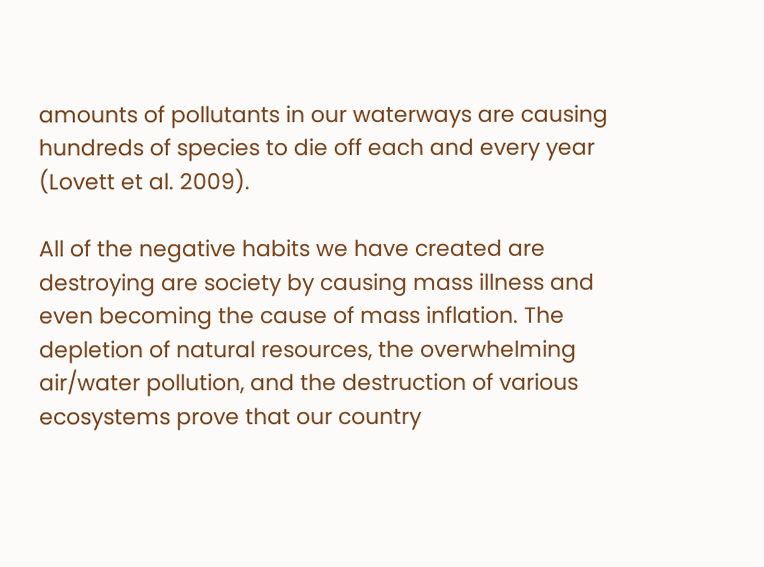amounts of pollutants in our waterways are causing hundreds of species to die off each and every year (Lovett et al. 2009).

All of the negative habits we have created are destroying are society by causing mass illness and even becoming the cause of mass inflation. The depletion of natural resources, the overwhelming air/water pollution, and the destruction of various ecosystems prove that our country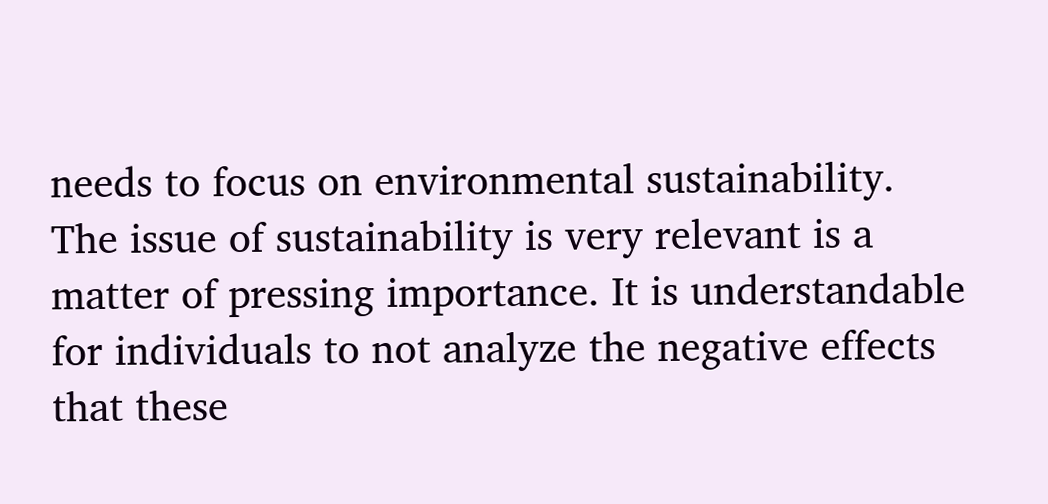needs to focus on environmental sustainability. The issue of sustainability is very relevant is a matter of pressing importance. It is understandable for individuals to not analyze the negative effects that these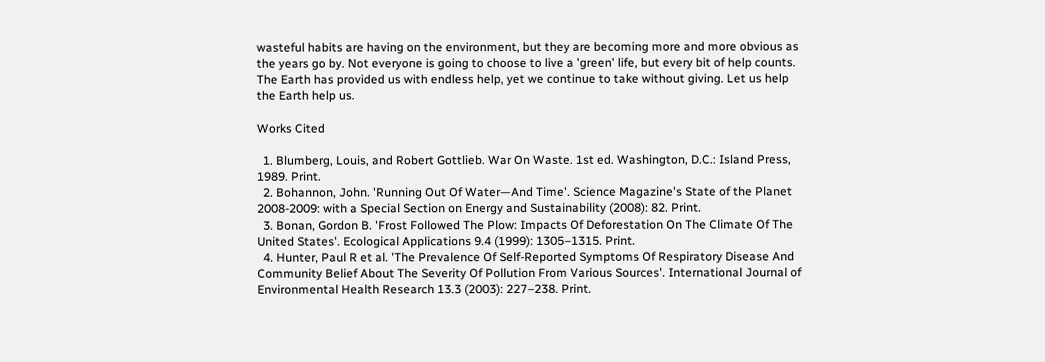wasteful habits are having on the environment, but they are becoming more and more obvious as the years go by. Not everyone is going to choose to live a 'green' life, but every bit of help counts. The Earth has provided us with endless help, yet we continue to take without giving. Let us help the Earth help us.

Works Cited

  1. Blumberg, Louis, and Robert Gottlieb. War On Waste. 1st ed. Washington, D.C.: Island Press, 1989. Print.
  2. Bohannon, John. 'Running Out Of Water—And Time'. Science Magazine's State of the Planet 2008-2009: with a Special Section on Energy and Sustainability (2008): 82. Print.
  3. Bonan, Gordon B. 'Frost Followed The Plow: Impacts Of Deforestation On The Climate Of The United States'. Ecological Applications 9.4 (1999): 1305–1315. Print.
  4. Hunter, Paul R et al. 'The Prevalence Of Self-Reported Symptoms Of Respiratory Disease And Community Belief About The Severity Of Pollution From Various Sources'. International Journal of Environmental Health Research 13.3 (2003): 227–238. Print.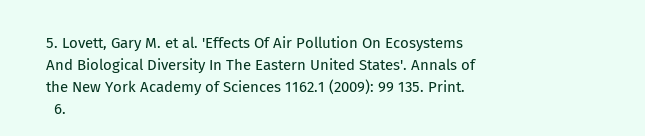5. Lovett, Gary M. et al. 'Effects Of Air Pollution On Ecosystems And Biological Diversity In The Eastern United States'. Annals of the New York Academy of Sciences 1162.1 (2009): 99 135. Print.
  6.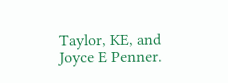Taylor, KE, and Joyce E Penner.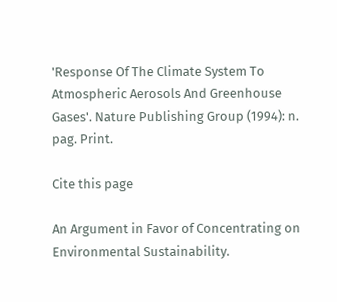'Response Of The Climate System To Atmospheric Aerosols And Greenhouse Gases'. Nature Publishing Group (1994): n. pag. Print.

Cite this page

An Argument in Favor of Concentrating on Environmental Sustainability.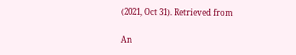(2021, Oct 31). Retrieved from

An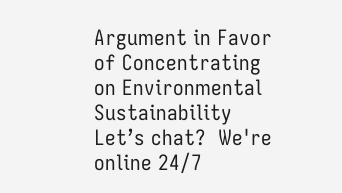Argument in Favor of Concentrating on Environmental Sustainability
Let’s chat?  We're online 24/7